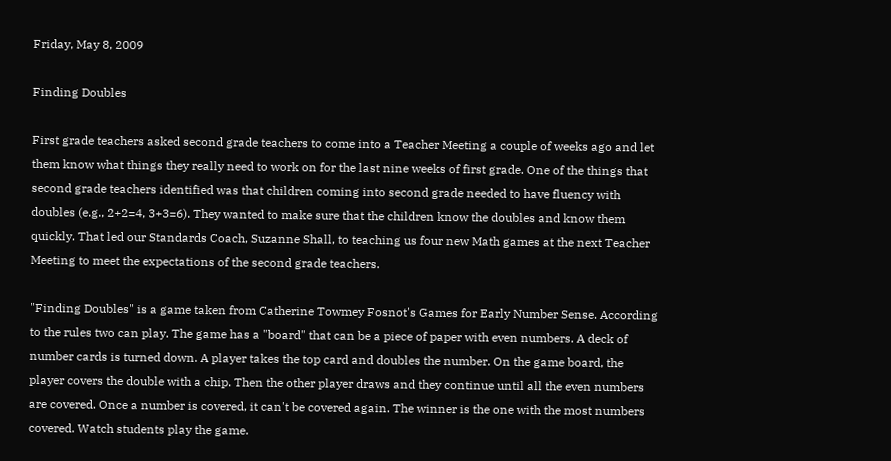Friday, May 8, 2009

Finding Doubles

First grade teachers asked second grade teachers to come into a Teacher Meeting a couple of weeks ago and let them know what things they really need to work on for the last nine weeks of first grade. One of the things that second grade teachers identified was that children coming into second grade needed to have fluency with doubles (e.g., 2+2=4, 3+3=6). They wanted to make sure that the children know the doubles and know them quickly. That led our Standards Coach, Suzanne Shall, to teaching us four new Math games at the next Teacher Meeting to meet the expectations of the second grade teachers.

"Finding Doubles" is a game taken from Catherine Towmey Fosnot's Games for Early Number Sense. According to the rules two can play. The game has a "board" that can be a piece of paper with even numbers. A deck of number cards is turned down. A player takes the top card and doubles the number. On the game board, the player covers the double with a chip. Then the other player draws and they continue until all the even numbers are covered. Once a number is covered, it can't be covered again. The winner is the one with the most numbers covered. Watch students play the game.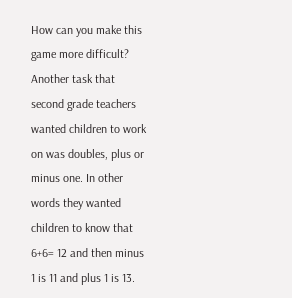How can you make this game more difficult? Another task that second grade teachers wanted children to work on was doubles, plus or minus one. In other words they wanted children to know that 6+6= 12 and then minus 1 is 11 and plus 1 is 13.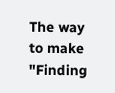The way to make "Finding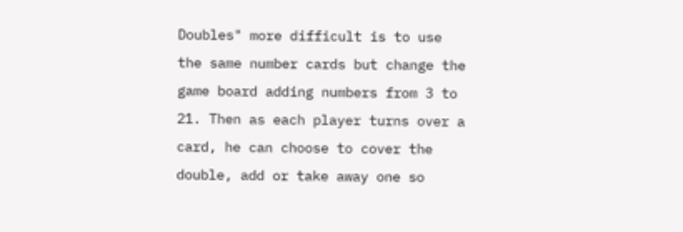Doubles" more difficult is to use the same number cards but change the game board adding numbers from 3 to 21. Then as each player turns over a card, he can choose to cover the double, add or take away one so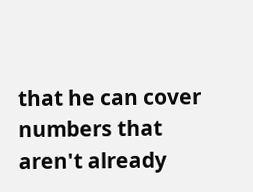that he can cover numbers that aren't already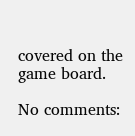covered on the game board.

No comments: